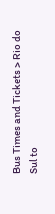Bus Times and Tickets > Rio do Sul to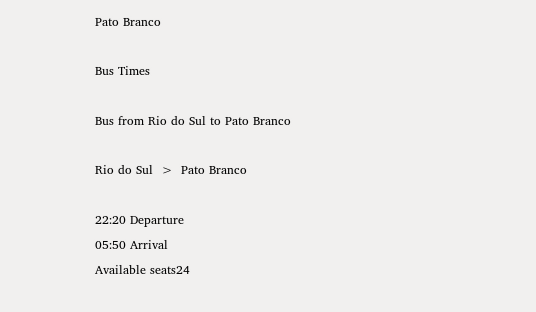Pato Branco

Bus Times

Bus from Rio do Sul to Pato Branco

Rio do Sul  >  Pato Branco

22:20 Departure
05:50 Arrival
Available seats24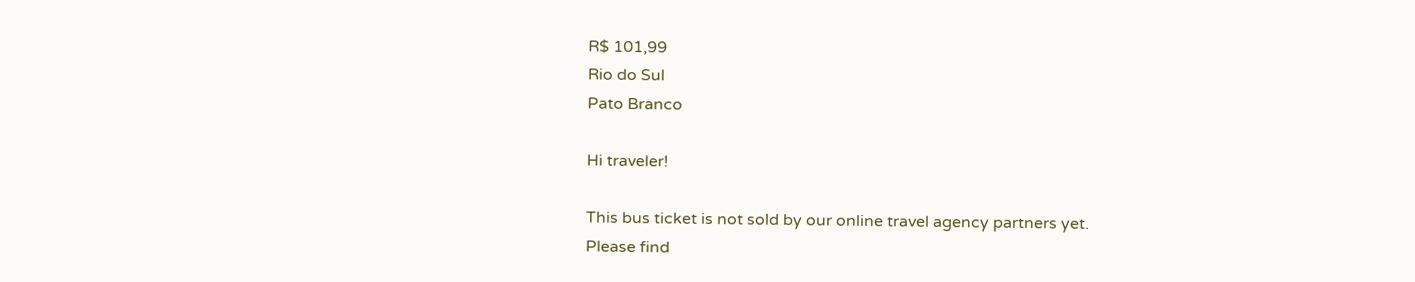R$ 101,99
Rio do Sul
Pato Branco

Hi traveler!

This bus ticket is not sold by our online travel agency partners yet.
Please find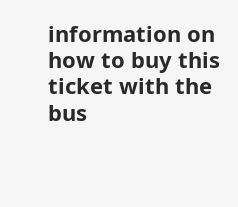information on how to buy this ticket with the bus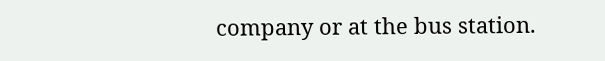company or at the bus station.